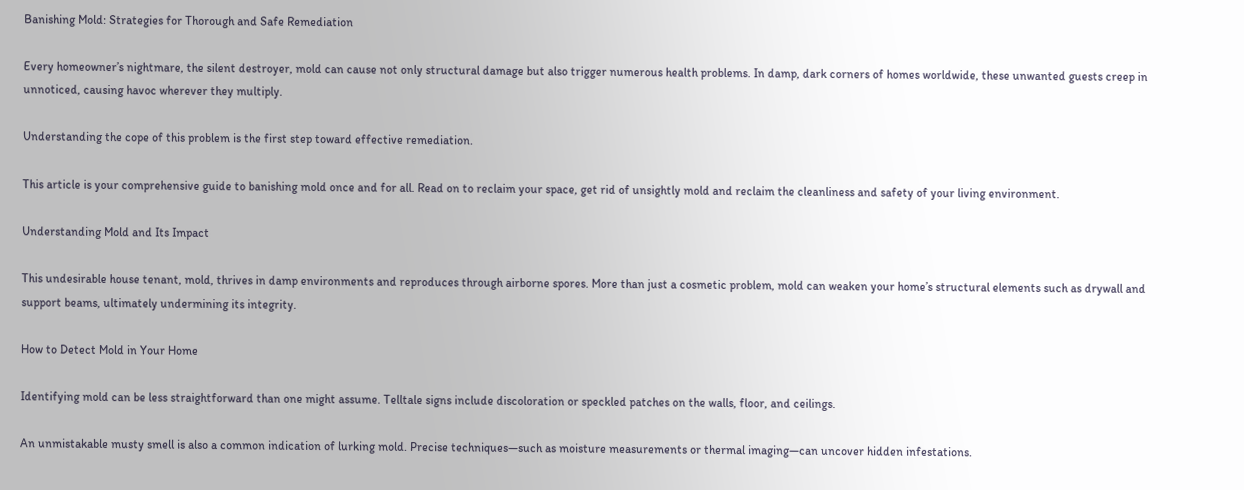Banishing Mold: Strategies for Thorough and Safe Remediation

Every homeowner’s nightmare, the silent destroyer, mold can cause not only structural damage but also trigger numerous health problems. In damp, dark corners of homes worldwide, these unwanted guests creep in unnoticed, causing havoc wherever they multiply.

Understanding the cope of this problem is the first step toward effective remediation.

This article is your comprehensive guide to banishing mold once and for all. Read on to reclaim your space, get rid of unsightly mold and reclaim the cleanliness and safety of your living environment.

Understanding Mold and Its Impact

This undesirable house tenant, mold, thrives in damp environments and reproduces through airborne spores. More than just a cosmetic problem, mold can weaken your home’s structural elements such as drywall and support beams, ultimately undermining its integrity.

How to Detect Mold in Your Home

Identifying mold can be less straightforward than one might assume. Telltale signs include discoloration or speckled patches on the walls, floor, and ceilings.

An unmistakable musty smell is also a common indication of lurking mold. Precise techniques—such as moisture measurements or thermal imaging—can uncover hidden infestations.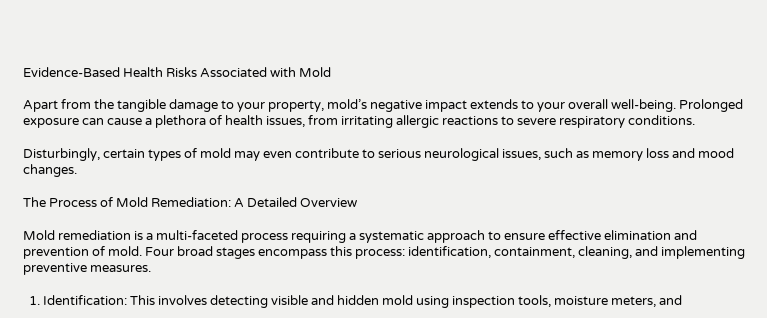Evidence-Based Health Risks Associated with Mold

Apart from the tangible damage to your property, mold’s negative impact extends to your overall well-being. Prolonged exposure can cause a plethora of health issues, from irritating allergic reactions to severe respiratory conditions.

Disturbingly, certain types of mold may even contribute to serious neurological issues, such as memory loss and mood changes.

The Process of Mold Remediation: A Detailed Overview

Mold remediation is a multi-faceted process requiring a systematic approach to ensure effective elimination and prevention of mold. Four broad stages encompass this process: identification, containment, cleaning, and implementing preventive measures.

  1. Identification: This involves detecting visible and hidden mold using inspection tools, moisture meters, and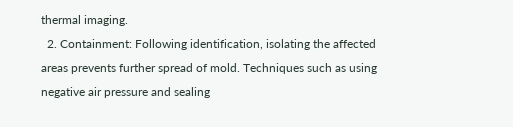thermal imaging.
  2. Containment: Following identification, isolating the affected areas prevents further spread of mold. Techniques such as using negative air pressure and sealing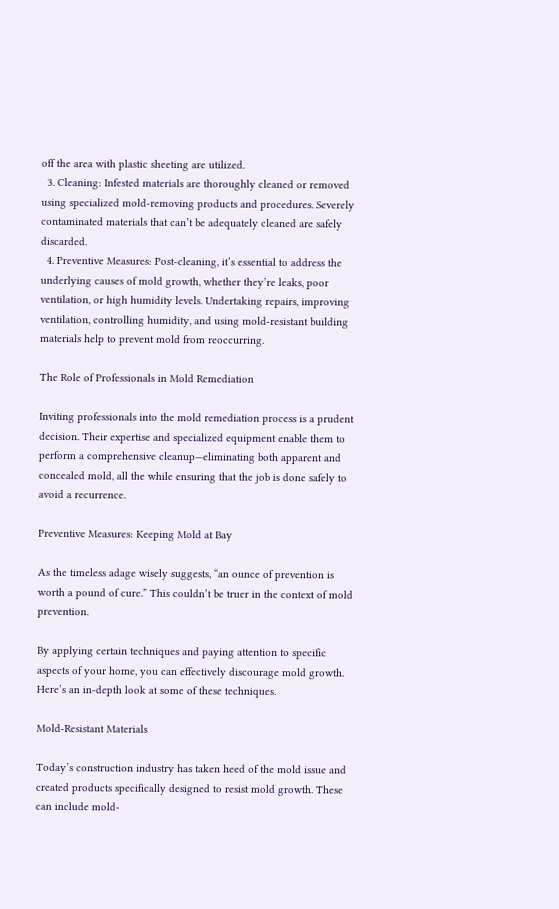off the area with plastic sheeting are utilized.
  3. Cleaning: Infested materials are thoroughly cleaned or removed using specialized mold-removing products and procedures. Severely contaminated materials that can’t be adequately cleaned are safely discarded.
  4. Preventive Measures: Post-cleaning, it’s essential to address the underlying causes of mold growth, whether they’re leaks, poor ventilation, or high humidity levels. Undertaking repairs, improving ventilation, controlling humidity, and using mold-resistant building materials help to prevent mold from reoccurring.

The Role of Professionals in Mold Remediation

Inviting professionals into the mold remediation process is a prudent decision. Their expertise and specialized equipment enable them to perform a comprehensive cleanup—eliminating both apparent and concealed mold, all the while ensuring that the job is done safely to avoid a recurrence.

Preventive Measures: Keeping Mold at Bay

As the timeless adage wisely suggests, “an ounce of prevention is worth a pound of cure.” This couldn’t be truer in the context of mold prevention.

By applying certain techniques and paying attention to specific aspects of your home, you can effectively discourage mold growth. Here’s an in-depth look at some of these techniques.

Mold-Resistant Materials

Today’s construction industry has taken heed of the mold issue and created products specifically designed to resist mold growth. These can include mold-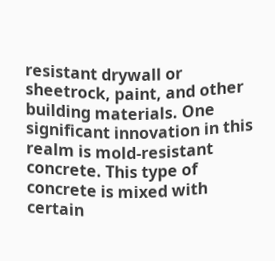resistant drywall or sheetrock, paint, and other building materials. One significant innovation in this realm is mold-resistant concrete. This type of concrete is mixed with certain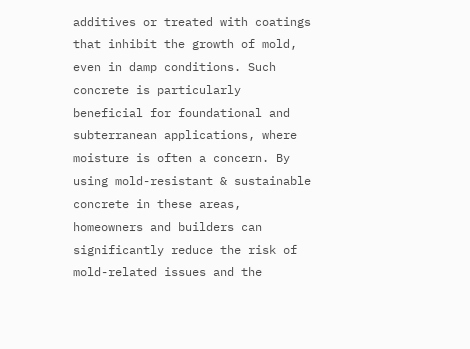additives or treated with coatings that inhibit the growth of mold, even in damp conditions. Such concrete is particularly beneficial for foundational and subterranean applications, where moisture is often a concern. By using mold-resistant & sustainable concrete in these areas, homeowners and builders can significantly reduce the risk of mold-related issues and the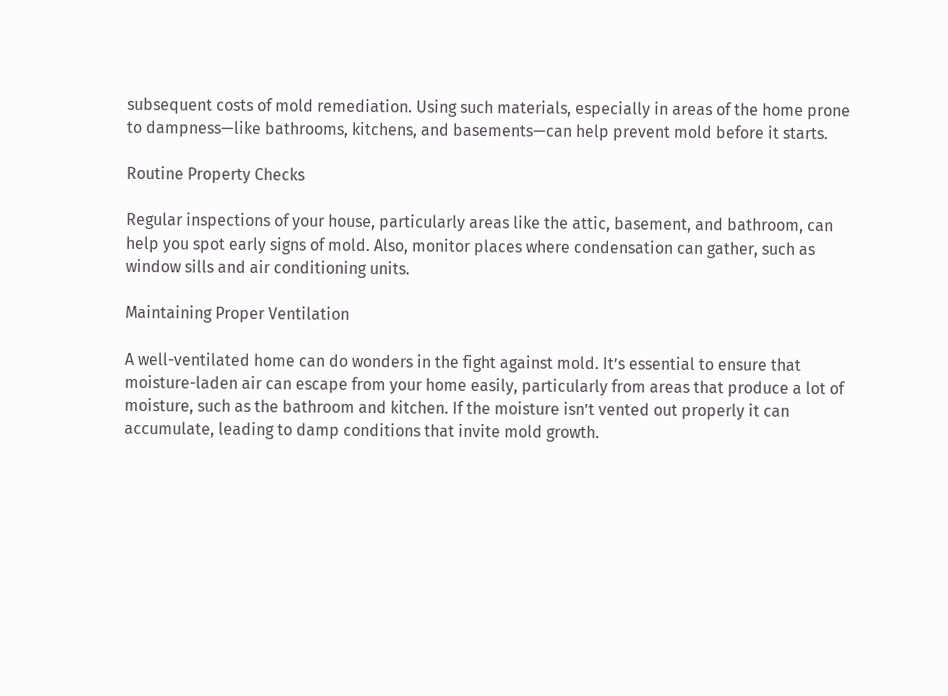subsequent costs of mold remediation. Using such materials, especially in areas of the home prone to dampness—like bathrooms, kitchens, and basements—can help prevent mold before it starts.

Routine Property Checks

Regular inspections of your house, particularly areas like the attic, basement, and bathroom, can help you spot early signs of mold. Also, monitor places where condensation can gather, such as window sills and air conditioning units.

Maintaining Proper Ventilation

A well-ventilated home can do wonders in the fight against mold. It’s essential to ensure that moisture-laden air can escape from your home easily, particularly from areas that produce a lot of moisture, such as the bathroom and kitchen. If the moisture isn’t vented out properly it can accumulate, leading to damp conditions that invite mold growth.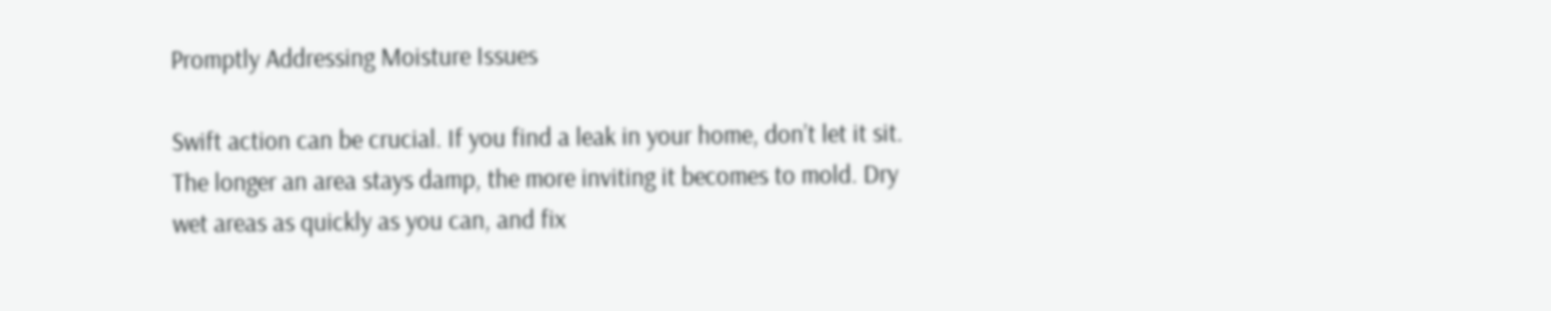Promptly Addressing Moisture Issues

Swift action can be crucial. If you find a leak in your home, don’t let it sit. The longer an area stays damp, the more inviting it becomes to mold. Dry wet areas as quickly as you can, and fix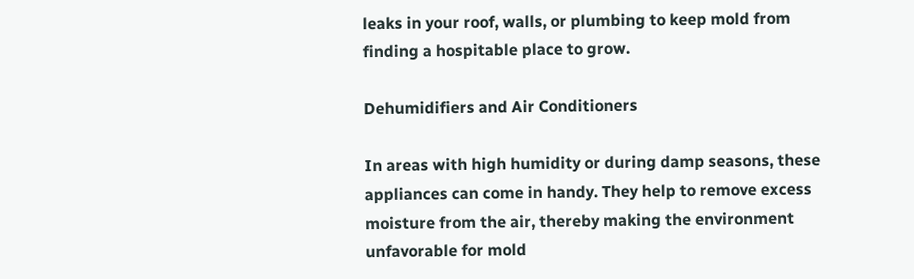leaks in your roof, walls, or plumbing to keep mold from finding a hospitable place to grow.

Dehumidifiers and Air Conditioners

In areas with high humidity or during damp seasons, these appliances can come in handy. They help to remove excess moisture from the air, thereby making the environment unfavorable for mold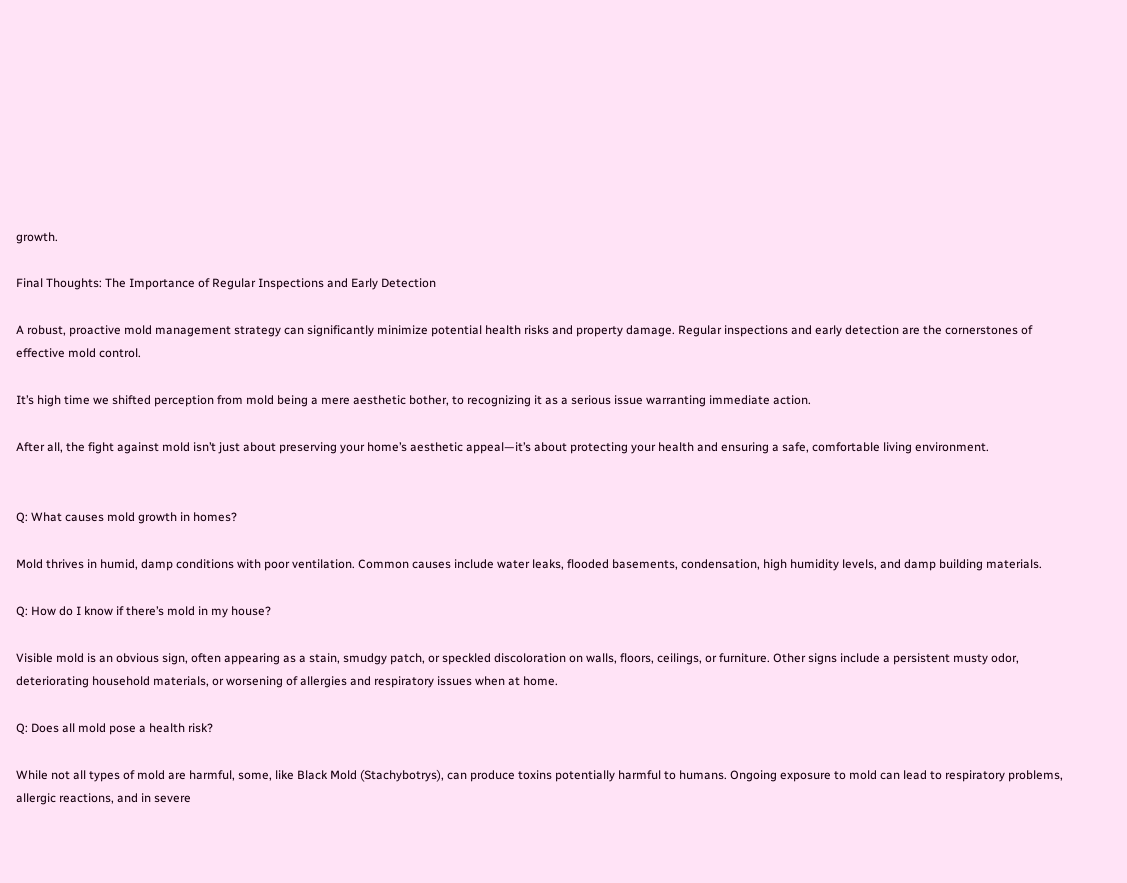growth.

Final Thoughts: The Importance of Regular Inspections and Early Detection

A robust, proactive mold management strategy can significantly minimize potential health risks and property damage. Regular inspections and early detection are the cornerstones of effective mold control.

It’s high time we shifted perception from mold being a mere aesthetic bother, to recognizing it as a serious issue warranting immediate action.

After all, the fight against mold isn’t just about preserving your home’s aesthetic appeal—it’s about protecting your health and ensuring a safe, comfortable living environment.


Q: What causes mold growth in homes?

Mold thrives in humid, damp conditions with poor ventilation. Common causes include water leaks, flooded basements, condensation, high humidity levels, and damp building materials.

Q: How do I know if there’s mold in my house?

Visible mold is an obvious sign, often appearing as a stain, smudgy patch, or speckled discoloration on walls, floors, ceilings, or furniture. Other signs include a persistent musty odor, deteriorating household materials, or worsening of allergies and respiratory issues when at home.

Q: Does all mold pose a health risk?

While not all types of mold are harmful, some, like Black Mold (Stachybotrys), can produce toxins potentially harmful to humans. Ongoing exposure to mold can lead to respiratory problems, allergic reactions, and in severe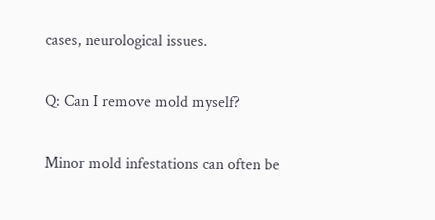cases, neurological issues.

Q: Can I remove mold myself?

Minor mold infestations can often be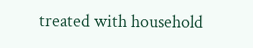treated with household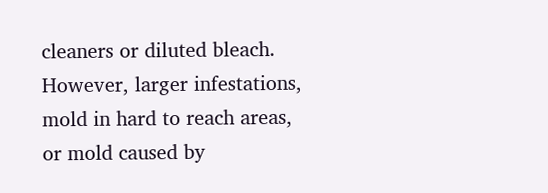cleaners or diluted bleach. However, larger infestations, mold in hard to reach areas, or mold caused by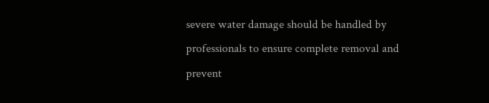severe water damage should be handled by professionals to ensure complete removal and prevent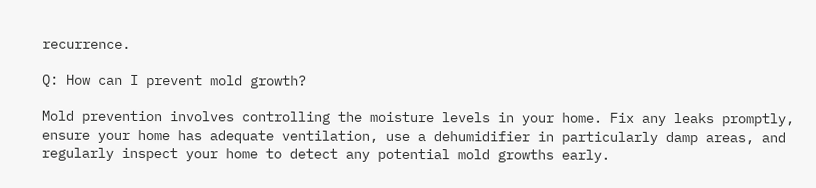recurrence.

Q: How can I prevent mold growth?

Mold prevention involves controlling the moisture levels in your home. Fix any leaks promptly, ensure your home has adequate ventilation, use a dehumidifier in particularly damp areas, and regularly inspect your home to detect any potential mold growths early.